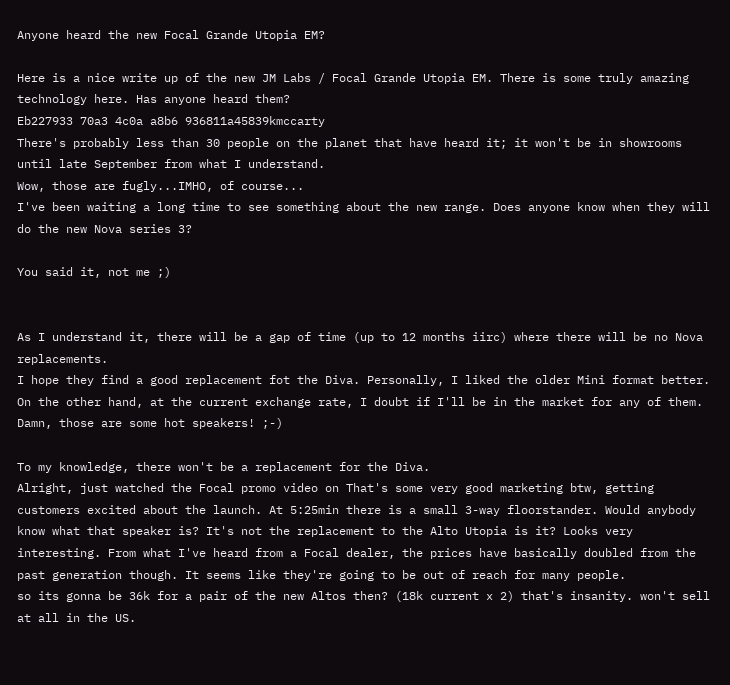Anyone heard the new Focal Grande Utopia EM?

Here is a nice write up of the new JM Labs / Focal Grande Utopia EM. There is some truly amazing technology here. Has anyone heard them?
Eb227933 70a3 4c0a a8b6 936811a45839kmccarty
There's probably less than 30 people on the planet that have heard it; it won't be in showrooms until late September from what I understand.
Wow, those are fugly...IMHO, of course...
I've been waiting a long time to see something about the new range. Does anyone know when they will do the new Nova series 3?

You said it, not me ;)


As I understand it, there will be a gap of time (up to 12 months iirc) where there will be no Nova replacements.
I hope they find a good replacement fot the Diva. Personally, I liked the older Mini format better. On the other hand, at the current exchange rate, I doubt if I'll be in the market for any of them.
Damn, those are some hot speakers! ;-)

To my knowledge, there won't be a replacement for the Diva.
Alright, just watched the Focal promo video on That's some very good marketing btw, getting customers excited about the launch. At 5:25min there is a small 3-way floorstander. Would anybody know what that speaker is? It's not the replacement to the Alto Utopia is it? Looks very interesting. From what I've heard from a Focal dealer, the prices have basically doubled from the past generation though. It seems like they're going to be out of reach for many people.
so its gonna be 36k for a pair of the new Altos then? (18k current x 2) that's insanity. won't sell at all in the US.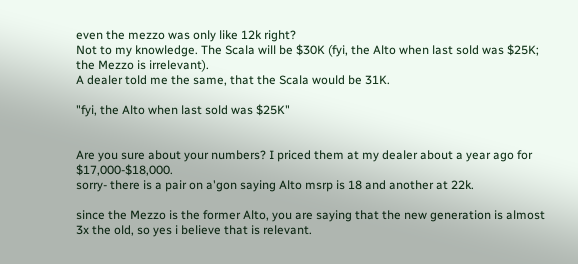even the mezzo was only like 12k right?
Not to my knowledge. The Scala will be $30K (fyi, the Alto when last sold was $25K; the Mezzo is irrelevant).
A dealer told me the same, that the Scala would be 31K.

"fyi, the Alto when last sold was $25K"


Are you sure about your numbers? I priced them at my dealer about a year ago for $17,000-$18,000.
sorry- there is a pair on a'gon saying Alto msrp is 18 and another at 22k.

since the Mezzo is the former Alto, you are saying that the new generation is almost 3x the old, so yes i believe that is relevant.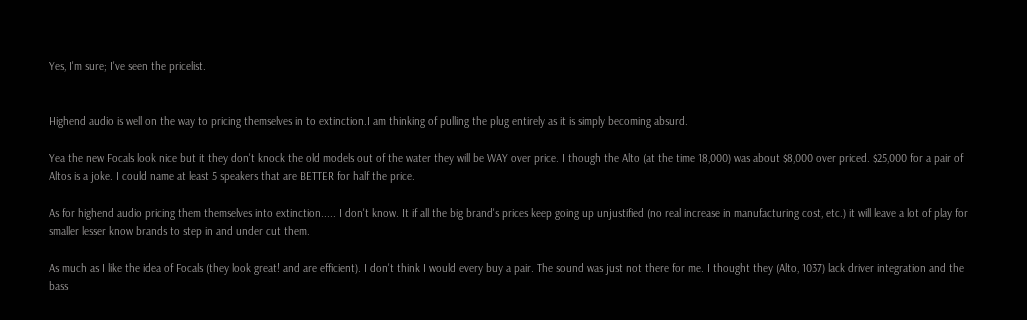Yes, I'm sure; I've seen the pricelist.


Highend audio is well on the way to pricing themselves in to extinction.I am thinking of pulling the plug entirely as it is simply becoming absurd.

Yea the new Focals look nice but it they don't knock the old models out of the water they will be WAY over price. I though the Alto (at the time 18,000) was about $8,000 over priced. $25,000 for a pair of Altos is a joke. I could name at least 5 speakers that are BETTER for half the price.

As for highend audio pricing them themselves into extinction..... I don't know. It if all the big brand's prices keep going up unjustified (no real increase in manufacturing cost, etc.) it will leave a lot of play for smaller lesser know brands to step in and under cut them.

As much as I like the idea of Focals (they look great! and are efficient). I don't think I would every buy a pair. The sound was just not there for me. I thought they (Alto, 1037) lack driver integration and the bass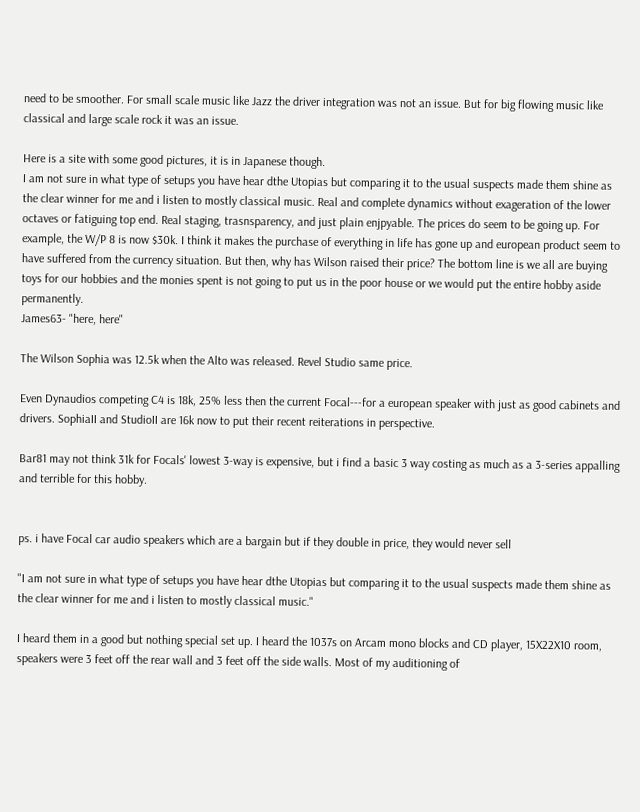need to be smoother. For small scale music like Jazz the driver integration was not an issue. But for big flowing music like classical and large scale rock it was an issue.

Here is a site with some good pictures, it is in Japanese though.
I am not sure in what type of setups you have hear dthe Utopias but comparing it to the usual suspects made them shine as the clear winner for me and i listen to mostly classical music. Real and complete dynamics without exageration of the lower octaves or fatiguing top end. Real staging, trasnsparency, and just plain enjpyable. The prices do seem to be going up. For example, the W/P 8 is now $30k. I think it makes the purchase of everything in life has gone up and european product seem to have suffered from the currency situation. But then, why has Wilson raised their price? The bottom line is we all are buying toys for our hobbies and the monies spent is not going to put us in the poor house or we would put the entire hobby aside permanently.
James63- "here, here"

The Wilson Sophia was 12.5k when the Alto was released. Revel Studio same price.

Even Dynaudios competing C4 is 18k, 25% less then the current Focal---for a european speaker with just as good cabinets and drivers. SophiaII and StudioII are 16k now to put their recent reiterations in perspective.

Bar81 may not think 31k for Focals' lowest 3-way is expensive, but i find a basic 3 way costing as much as a 3-series appalling and terrible for this hobby.


ps. i have Focal car audio speakers which are a bargain but if they double in price, they would never sell

"I am not sure in what type of setups you have hear dthe Utopias but comparing it to the usual suspects made them shine as the clear winner for me and i listen to mostly classical music."

I heard them in a good but nothing special set up. I heard the 1037s on Arcam mono blocks and CD player, 15X22X10 room, speakers were 3 feet off the rear wall and 3 feet off the side walls. Most of my auditioning of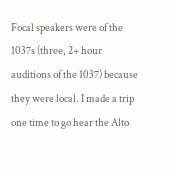Focal speakers were of the 1037s (three, 2+ hour auditions of the 1037) because they were local. I made a trip one time to go hear the Alto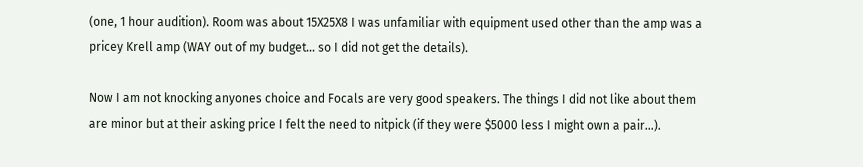(one, 1 hour audition). Room was about 15X25X8 I was unfamiliar with equipment used other than the amp was a pricey Krell amp (WAY out of my budget... so I did not get the details).

Now I am not knocking anyones choice and Focals are very good speakers. The things I did not like about them are minor but at their asking price I felt the need to nitpick (if they were $5000 less I might own a pair...).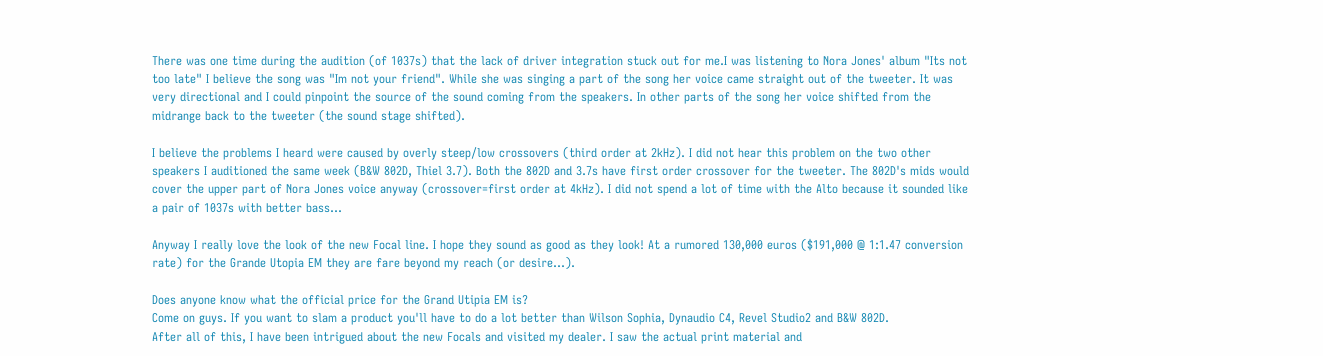There was one time during the audition (of 1037s) that the lack of driver integration stuck out for me.I was listening to Nora Jones' album "Its not too late" I believe the song was "Im not your friend". While she was singing a part of the song her voice came straight out of the tweeter. It was very directional and I could pinpoint the source of the sound coming from the speakers. In other parts of the song her voice shifted from the midrange back to the tweeter (the sound stage shifted).

I believe the problems I heard were caused by overly steep/low crossovers (third order at 2kHz). I did not hear this problem on the two other speakers I auditioned the same week (B&W 802D, Thiel 3.7). Both the 802D and 3.7s have first order crossover for the tweeter. The 802D's mids would cover the upper part of Nora Jones voice anyway (crossover=first order at 4kHz). I did not spend a lot of time with the Alto because it sounded like a pair of 1037s with better bass...

Anyway I really love the look of the new Focal line. I hope they sound as good as they look! At a rumored 130,000 euros ($191,000 @ 1:1.47 conversion rate) for the Grande Utopia EM they are fare beyond my reach (or desire...).

Does anyone know what the official price for the Grand Utipia EM is?
Come on guys. If you want to slam a product you'll have to do a lot better than Wilson Sophia, Dynaudio C4, Revel Studio2 and B&W 802D.
After all of this, I have been intrigued about the new Focals and visited my dealer. I saw the actual print material and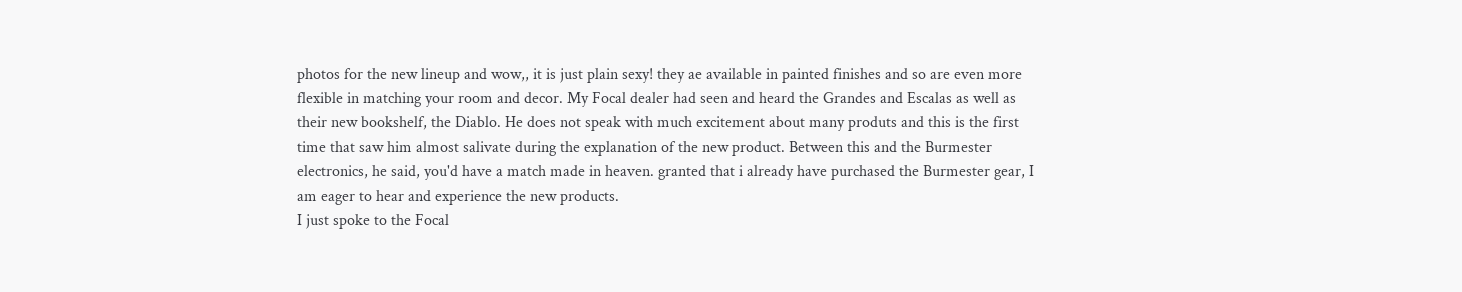photos for the new lineup and wow,, it is just plain sexy! they ae available in painted finishes and so are even more flexible in matching your room and decor. My Focal dealer had seen and heard the Grandes and Escalas as well as their new bookshelf, the Diablo. He does not speak with much excitement about many produts and this is the first time that saw him almost salivate during the explanation of the new product. Between this and the Burmester electronics, he said, you'd have a match made in heaven. granted that i already have purchased the Burmester gear, I am eager to hear and experience the new products.
I just spoke to the Focal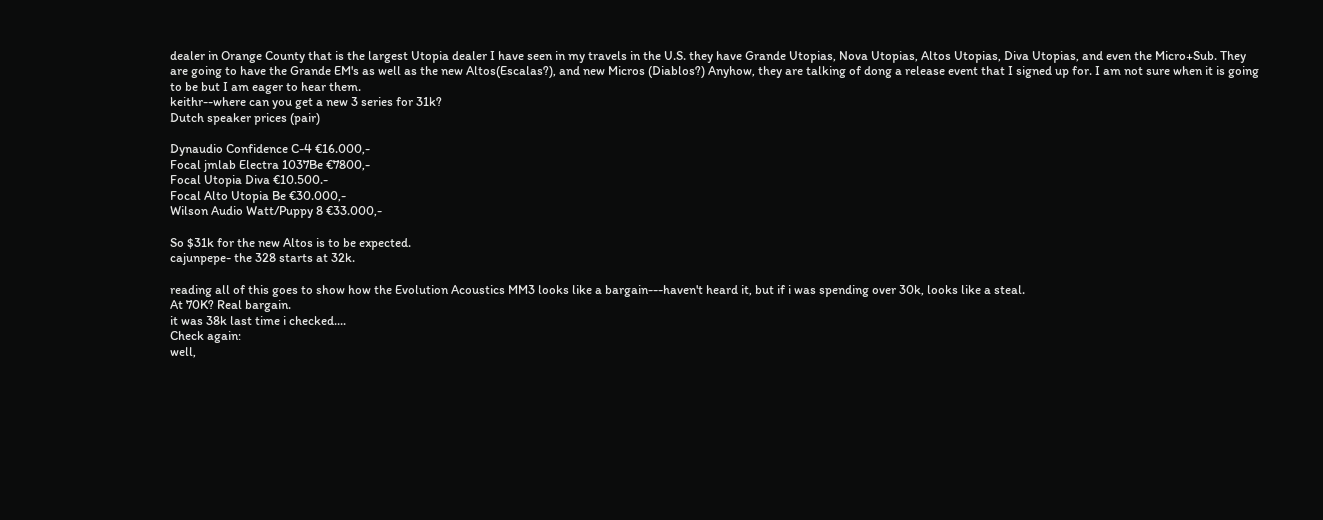dealer in Orange County that is the largest Utopia dealer I have seen in my travels in the U.S. they have Grande Utopias, Nova Utopias, Altos Utopias, Diva Utopias, and even the Micro+Sub. They are going to have the Grande EM's as well as the new Altos(Escalas?), and new Micros (Diablos?) Anyhow, they are talking of dong a release event that I signed up for. I am not sure when it is going to be but I am eager to hear them.
keithr--where can you get a new 3 series for 31k?
Dutch speaker prices (pair)

Dynaudio Confidence C-4 €16.000,-
Focal jmlab Electra 1037Be €7800,-
Focal Utopia Diva €10.500.-
Focal Alto Utopia Be €30.000,-
Wilson Audio Watt/Puppy 8 €33.000,-

So $31k for the new Altos is to be expected.
cajunpepe- the 328 starts at 32k.

reading all of this goes to show how the Evolution Acoustics MM3 looks like a bargain---haven't heard it, but if i was spending over 30k, looks like a steal.
At 70K? Real bargain.
it was 38k last time i checked....
Check again:
well,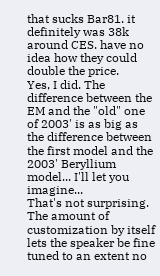that sucks Bar81. it definitely was 38k around CES. have no idea how they could double the price.
Yes, I did. The difference between the EM and the "old" one of 2003' is as big as the difference between the first model and the 2003' Beryllium model... I'll let you imagine...
That's not surprising. The amount of customization by itself lets the speaker be fine tuned to an extent no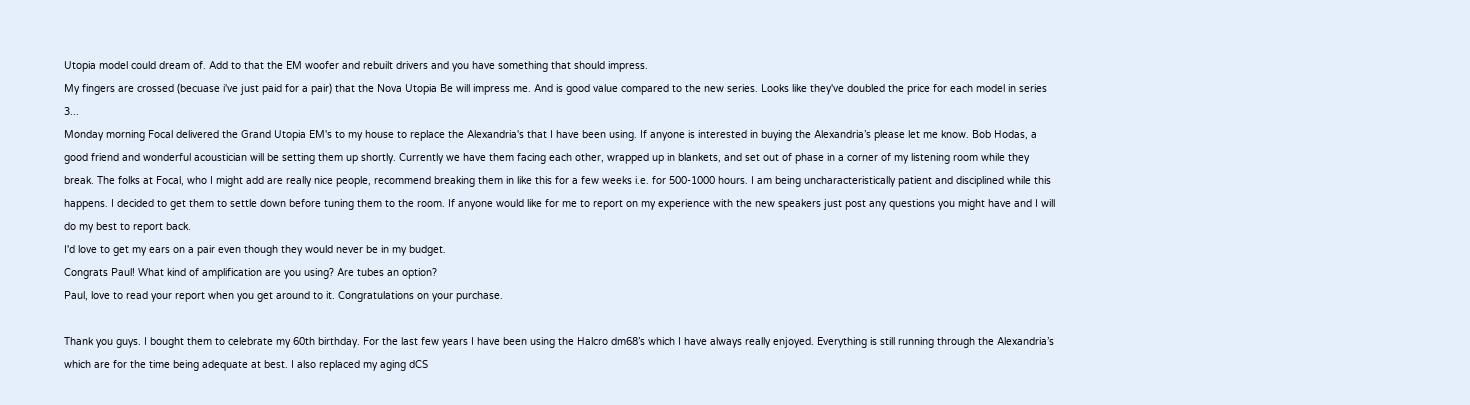Utopia model could dream of. Add to that the EM woofer and rebuilt drivers and you have something that should impress.
My fingers are crossed (becuase i've just paid for a pair) that the Nova Utopia Be will impress me. And is good value compared to the new series. Looks like they've doubled the price for each model in series 3...
Monday morning Focal delivered the Grand Utopia EM's to my house to replace the Alexandria's that I have been using. If anyone is interested in buying the Alexandria’s please let me know. Bob Hodas, a good friend and wonderful acoustician will be setting them up shortly. Currently we have them facing each other, wrapped up in blankets, and set out of phase in a corner of my listening room while they break. The folks at Focal, who I might add are really nice people, recommend breaking them in like this for a few weeks i.e. for 500-1000 hours. I am being uncharacteristically patient and disciplined while this happens. I decided to get them to settle down before tuning them to the room. If anyone would like for me to report on my experience with the new speakers just post any questions you might have and I will do my best to report back.
I'd love to get my ears on a pair even though they would never be in my budget.
Congrats Paul! What kind of amplification are you using? Are tubes an option?
Paul, love to read your report when you get around to it. Congratulations on your purchase.

Thank you guys. I bought them to celebrate my 60th birthday. For the last few years I have been using the Halcro dm68’s which I have always really enjoyed. Everything is still running through the Alexandria’s which are for the time being adequate at best. I also replaced my aging dCS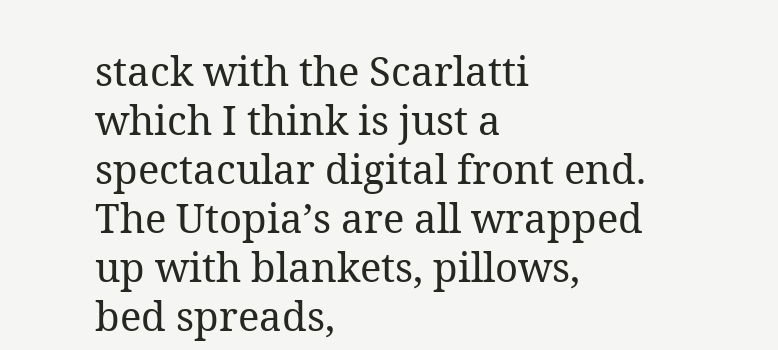stack with the Scarlatti which I think is just a spectacular digital front end. The Utopia’s are all wrapped up with blankets, pillows, bed spreads,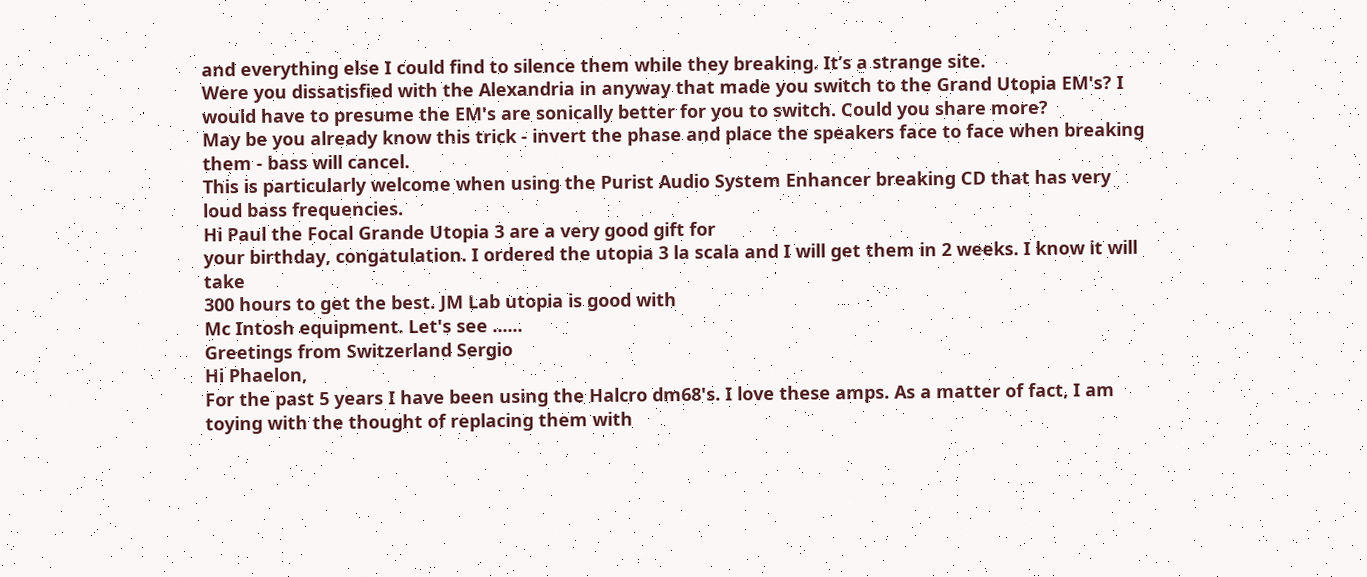and everything else I could find to silence them while they breaking. It’s a strange site.
Were you dissatisfied with the Alexandria in anyway that made you switch to the Grand Utopia EM's? I would have to presume the EM's are sonically better for you to switch. Could you share more?
May be you already know this trick - invert the phase and place the speakers face to face when breaking them - bass will cancel.
This is particularly welcome when using the Purist Audio System Enhancer breaking CD that has very loud bass frequencies.
Hi Paul the Focal Grande Utopia 3 are a very good gift for
your birthday, congatulation. I ordered the utopia 3 la scala and I will get them in 2 weeks. I know it will take
300 hours to get the best. JM Lab utopia is good with
Mc Intosh equipment. Let's see ......
Greetings from Switzerland Sergio
Hi Phaelon,
For the past 5 years I have been using the Halcro dm68's. I love these amps. As a matter of fact, I am toying with the thought of replacing them with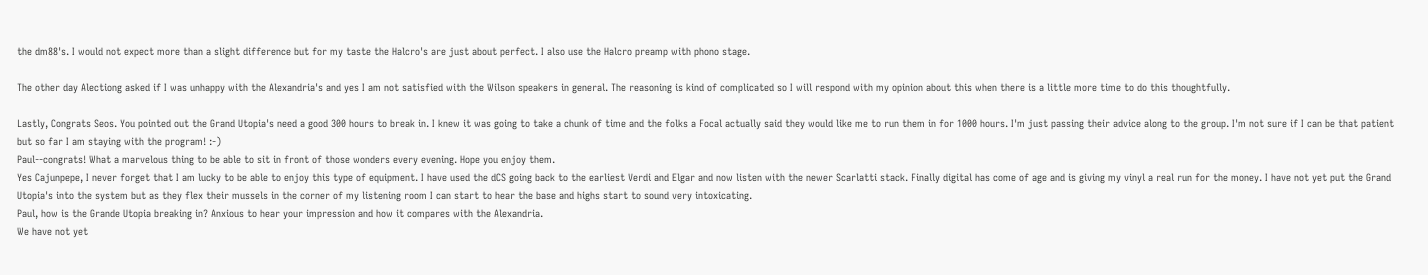the dm88's. I would not expect more than a slight difference but for my taste the Halcro's are just about perfect. I also use the Halcro preamp with phono stage.

The other day Alectiong asked if I was unhappy with the Alexandria's and yes I am not satisfied with the Wilson speakers in general. The reasoning is kind of complicated so I will respond with my opinion about this when there is a little more time to do this thoughtfully.

Lastly, Congrats Seos. You pointed out the Grand Utopia's need a good 300 hours to break in. I knew it was going to take a chunk of time and the folks a Focal actually said they would like me to run them in for 1000 hours. I'm just passing their advice along to the group. I'm not sure if I can be that patient but so far I am staying with the program! :-)
Paul--congrats! What a marvelous thing to be able to sit in front of those wonders every evening. Hope you enjoy them.
Yes Cajunpepe, I never forget that I am lucky to be able to enjoy this type of equipment. I have used the dCS going back to the earliest Verdi and Elgar and now listen with the newer Scarlatti stack. Finally digital has come of age and is giving my vinyl a real run for the money. I have not yet put the Grand Utopia's into the system but as they flex their mussels in the corner of my listening room I can start to hear the base and highs start to sound very intoxicating.
Paul, how is the Grande Utopia breaking in? Anxious to hear your impression and how it compares with the Alexandria.
We have not yet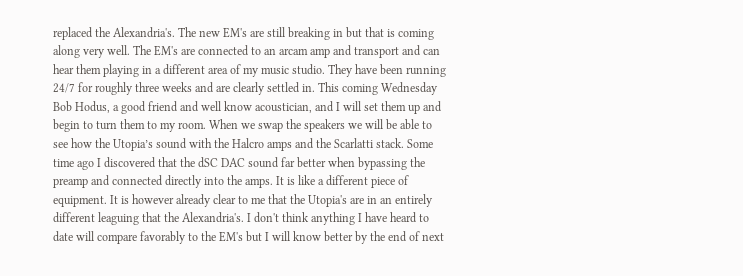replaced the Alexandria's. The new EM's are still breaking in but that is coming along very well. The EM's are connected to an arcam amp and transport and can hear them playing in a different area of my music studio. They have been running 24/7 for roughly three weeks and are clearly settled in. This coming Wednesday Bob Hodus, a good friend and well know acoustician, and I will set them up and begin to turn them to my room. When we swap the speakers we will be able to see how the Utopia’s sound with the Halcro amps and the Scarlatti stack. Some time ago I discovered that the dSC DAC sound far better when bypassing the preamp and connected directly into the amps. It is like a different piece of equipment. It is however already clear to me that the Utopia's are in an entirely different leaguing that the Alexandria's. I don't think anything I have heard to date will compare favorably to the EM's but I will know better by the end of next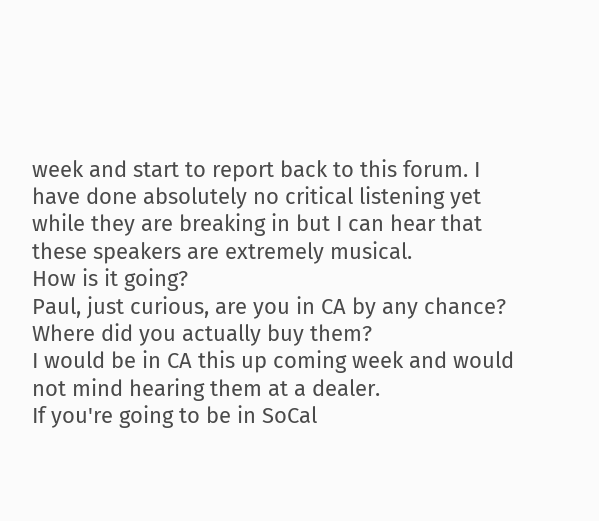week and start to report back to this forum. I have done absolutely no critical listening yet while they are breaking in but I can hear that these speakers are extremely musical.
How is it going?
Paul, just curious, are you in CA by any chance?
Where did you actually buy them?
I would be in CA this up coming week and would not mind hearing them at a dealer.
If you're going to be in SoCal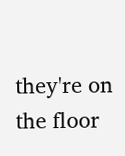they're on the floor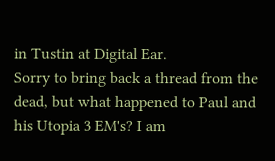in Tustin at Digital Ear.
Sorry to bring back a thread from the dead, but what happened to Paul and his Utopia 3 EM's? I am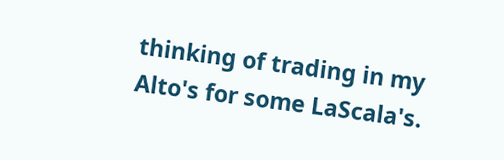thinking of trading in my Alto's for some LaScala's.